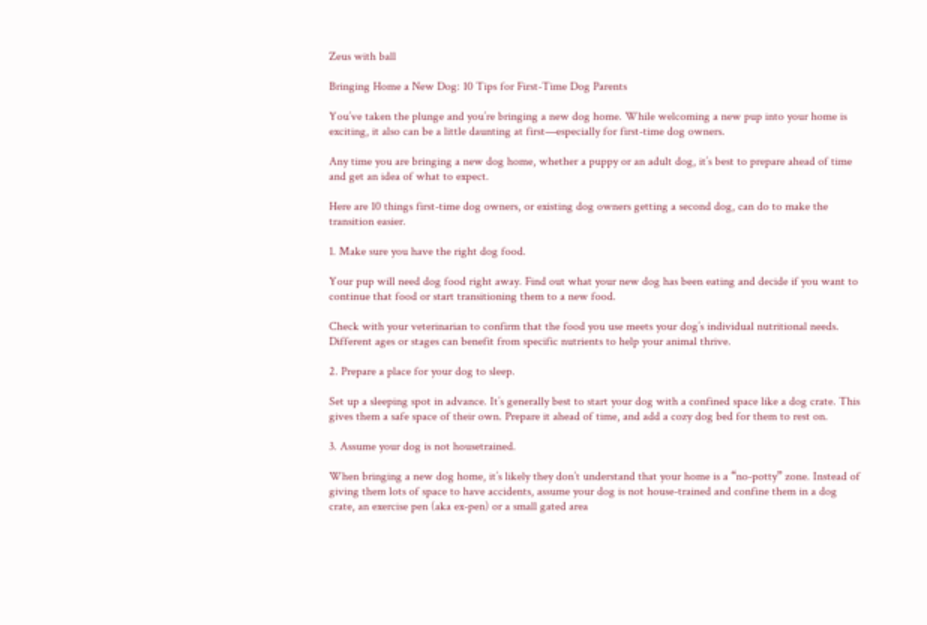Zeus with ball

Bringing Home a New Dog: 10 Tips for First-Time Dog Parents

You’ve taken the plunge and you’re bringing a new dog home. While welcoming a new pup into your home is exciting, it also can be a little daunting at first—especially for first-time dog owners.

Any time you are bringing a new dog home, whether a puppy or an adult dog, it’s best to prepare ahead of time and get an idea of what to expect.

Here are 10 things first-time dog owners, or existing dog owners getting a second dog, can do to make the transition easier.

1. Make sure you have the right dog food.

Your pup will need dog food right away. Find out what your new dog has been eating and decide if you want to continue that food or start transitioning them to a new food.

Check with your veterinarian to confirm that the food you use meets your dog’s individual nutritional needs. Different ages or stages can benefit from specific nutrients to help your animal thrive.

2. Prepare a place for your dog to sleep.

Set up a sleeping spot in advance. It’s generally best to start your dog with a confined space like a dog crate. This gives them a safe space of their own. Prepare it ahead of time, and add a cozy dog bed for them to rest on.

3. Assume your dog is not housetrained.

When bringing a new dog home, it’s likely they don’t understand that your home is a “no-potty” zone. Instead of giving them lots of space to have accidents, assume your dog is not house-trained and confine them in a dog crate, an exercise pen (aka ex-pen) or a small gated area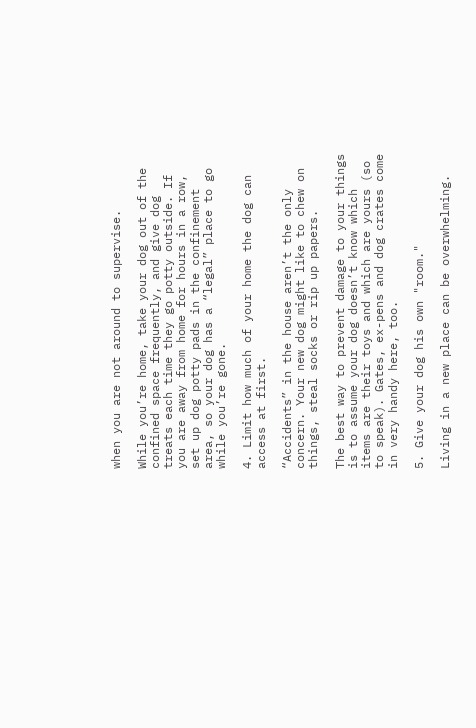when you are not around to supervise.

While you’re home, take your dog out of the confined space frequently, and give dog treats each time they go potty outside. If you are away from home for hours in a row, set up dog potty pads in the confinement area, so your dog has a “legal” place to go while you’re gone.

4. Limit how much of your home the dog can access at first.

“Accidents” in the house aren’t the only concern. Your new dog might like to chew on things, steal socks or rip up papers.

The best way to prevent damage to your things is to assume your dog doesn’t know which items are their toys and which are yours (so to speak). Gates, ex-pens and dog crates come in very handy here, too.

5. Give your dog his own "room."

Living in a new place can be overwhelming.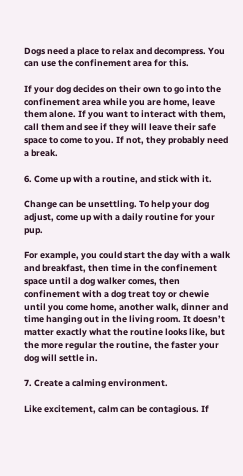Dogs need a place to relax and decompress. You can use the confinement area for this.

If your dog decides on their own to go into the confinement area while you are home, leave them alone. If you want to interact with them, call them and see if they will leave their safe space to come to you. If not, they probably need a break.

6. Come up with a routine, and stick with it.

Change can be unsettling. To help your dog adjust, come up with a daily routine for your pup.

For example, you could start the day with a walk and breakfast, then time in the confinement space until a dog walker comes, then confinement with a dog treat toy or chewie until you come home, another walk, dinner and time hanging out in the living room. It doesn’t matter exactly what the routine looks like, but the more regular the routine, the faster your dog will settle in.

7. Create a calming environment.

Like excitement, calm can be contagious. If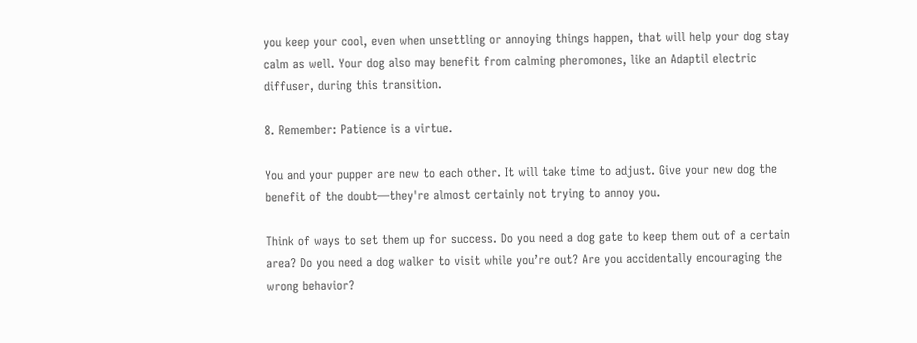you keep your cool, even when unsettling or annoying things happen, that will help your dog stay calm as well. Your dog also may benefit from calming pheromones, like an Adaptil electric diffuser, during this transition.

8. Remember: Patience is a virtue.

You and your pupper are new to each other. It will take time to adjust. Give your new dog the benefit of the doubt—they're almost certainly not trying to annoy you.

Think of ways to set them up for success. Do you need a dog gate to keep them out of a certain area? Do you need a dog walker to visit while you’re out? Are you accidentally encouraging the wrong behavior?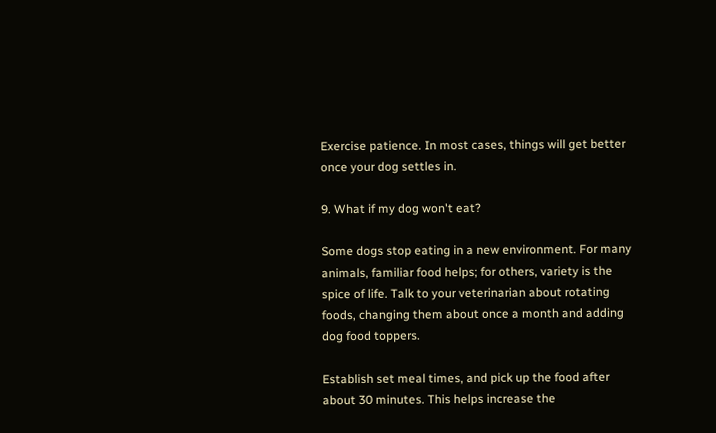Exercise patience. In most cases, things will get better once your dog settles in.

9. What if my dog won't eat?

Some dogs stop eating in a new environment. For many animals, familiar food helps; for others, variety is the spice of life. Talk to your veterinarian about rotating foods, changing them about once a month and adding dog food toppers.

Establish set meal times, and pick up the food after about 30 minutes. This helps increase the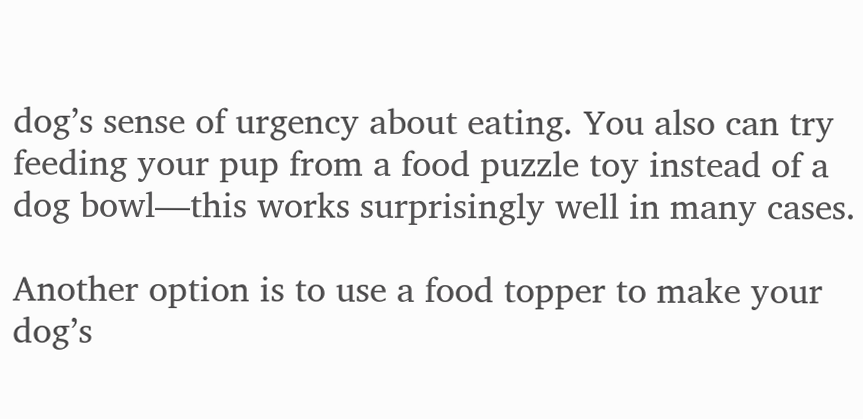dog’s sense of urgency about eating. You also can try feeding your pup from a food puzzle toy instead of a dog bowl—this works surprisingly well in many cases.

Another option is to use a food topper to make your dog’s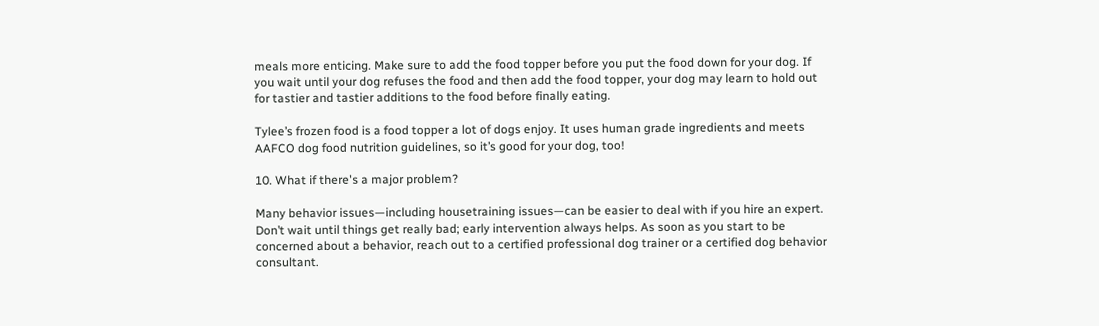meals more enticing. Make sure to add the food topper before you put the food down for your dog. If you wait until your dog refuses the food and then add the food topper, your dog may learn to hold out for tastier and tastier additions to the food before finally eating.

Tylee’s frozen food is a food topper a lot of dogs enjoy. It uses human grade ingredients and meets AAFCO dog food nutrition guidelines, so it’s good for your dog, too!

10. What if there's a major problem?

Many behavior issues—including housetraining issues—can be easier to deal with if you hire an expert. Don’t wait until things get really bad; early intervention always helps. As soon as you start to be concerned about a behavior, reach out to a certified professional dog trainer or a certified dog behavior consultant.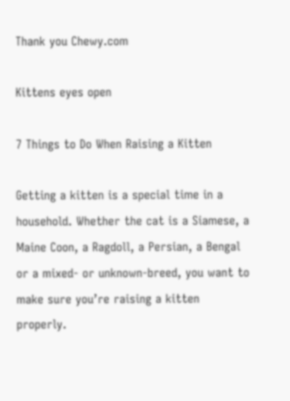Thank you Chewy.com

Kittens eyes open

7 Things to Do When Raising a Kitten

Getting a kitten is a special time in a household. Whether the cat is a Siamese, a Maine Coon, a Ragdoll, a Persian, a Bengal or a mixed- or unknown-breed, you want to make sure you’re raising a kitten properly.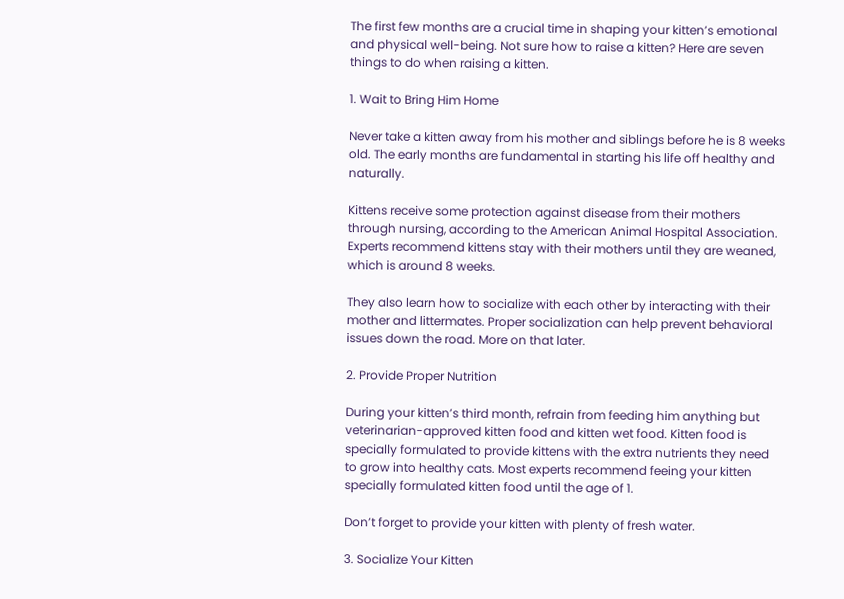The first few months are a crucial time in shaping your kitten’s emotional and physical well-being. Not sure how to raise a kitten? Here are seven things to do when raising a kitten.

1. Wait to Bring Him Home

Never take a kitten away from his mother and siblings before he is 8 weeks old. The early months are fundamental in starting his life off healthy and naturally.

Kittens receive some protection against disease from their mothers through nursing, according to the American Animal Hospital Association. Experts recommend kittens stay with their mothers until they are weaned, which is around 8 weeks.

They also learn how to socialize with each other by interacting with their mother and littermates. Proper socialization can help prevent behavioral issues down the road. More on that later.

2. Provide Proper Nutrition

During your kitten’s third month, refrain from feeding him anything but veterinarian-approved kitten food and kitten wet food. Kitten food is specially formulated to provide kittens with the extra nutrients they need to grow into healthy cats. Most experts recommend feeing your kitten specially formulated kitten food until the age of 1.

Don’t forget to provide your kitten with plenty of fresh water.

3. Socialize Your Kitten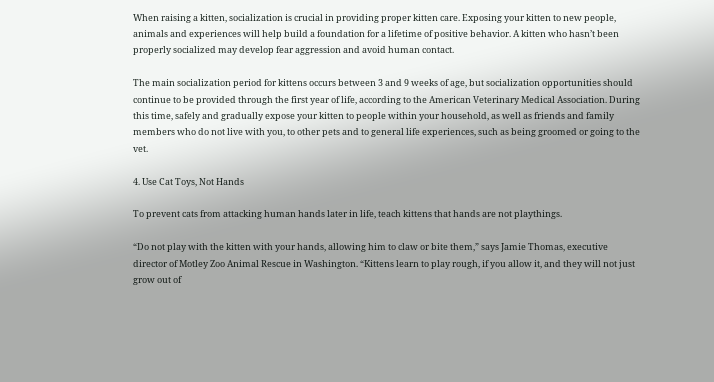When raising a kitten, socialization is crucial in providing proper kitten care. Exposing your kitten to new people, animals and experiences will help build a foundation for a lifetime of positive behavior. A kitten who hasn’t been properly socialized may develop fear aggression and avoid human contact.

The main socialization period for kittens occurs between 3 and 9 weeks of age, but socialization opportunities should continue to be provided through the first year of life, according to the American Veterinary Medical Association. During this time, safely and gradually expose your kitten to people within your household, as well as friends and family members who do not live with you, to other pets and to general life experiences, such as being groomed or going to the vet.

4. Use Cat Toys, Not Hands

To prevent cats from attacking human hands later in life, teach kittens that hands are not playthings.

“Do not play with the kitten with your hands, allowing him to claw or bite them,” says Jamie Thomas, executive director of Motley Zoo Animal Rescue in Washington. “Kittens learn to play rough, if you allow it, and they will not just grow out of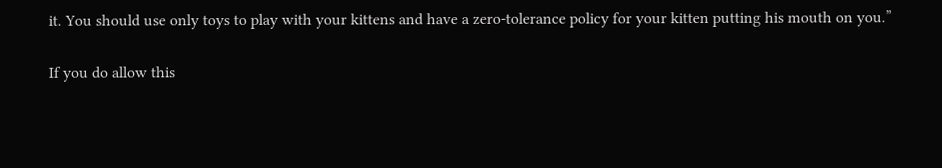it. You should use only toys to play with your kittens and have a zero-tolerance policy for your kitten putting his mouth on you.”

If you do allow this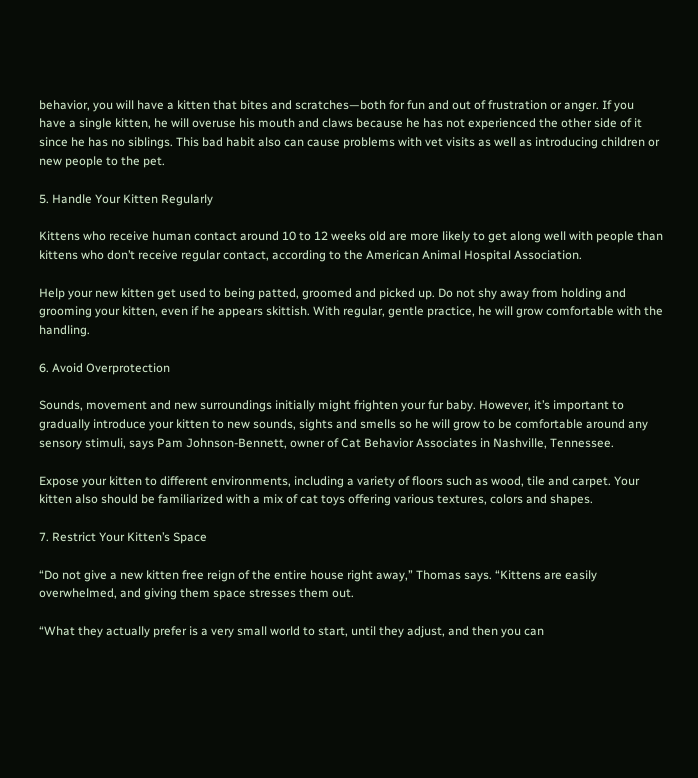behavior, you will have a kitten that bites and scratches—both for fun and out of frustration or anger. If you have a single kitten, he will overuse his mouth and claws because he has not experienced the other side of it since he has no siblings. This bad habit also can cause problems with vet visits as well as introducing children or new people to the pet.

5. Handle Your Kitten Regularly

Kittens who receive human contact around 10 to 12 weeks old are more likely to get along well with people than kittens who don’t receive regular contact, according to the American Animal Hospital Association.

Help your new kitten get used to being patted, groomed and picked up. Do not shy away from holding and grooming your kitten, even if he appears skittish. With regular, gentle practice, he will grow comfortable with the handling.

6. Avoid Overprotection

Sounds, movement and new surroundings initially might frighten your fur baby. However, it’s important to gradually introduce your kitten to new sounds, sights and smells so he will grow to be comfortable around any sensory stimuli, says Pam Johnson-Bennett, owner of Cat Behavior Associates in Nashville, Tennessee.

Expose your kitten to different environments, including a variety of floors such as wood, tile and carpet. Your kitten also should be familiarized with a mix of cat toys offering various textures, colors and shapes.

7. Restrict Your Kitten’s Space

“Do not give a new kitten free reign of the entire house right away,” Thomas says. “Kittens are easily overwhelmed, and giving them space stresses them out.

“What they actually prefer is a very small world to start, until they adjust, and then you can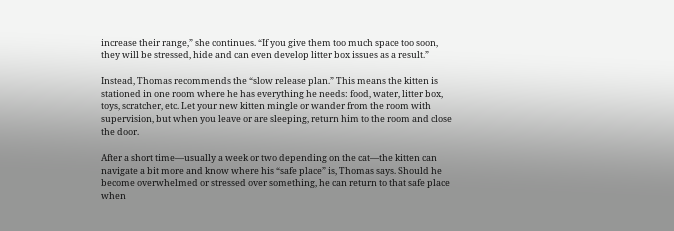increase their range,” she continues. “If you give them too much space too soon, they will be stressed, hide and can even develop litter box issues as a result.”

Instead, Thomas recommends the “slow release plan.” This means the kitten is stationed in one room where he has everything he needs: food, water, litter box, toys, scratcher, etc. Let your new kitten mingle or wander from the room with supervision, but when you leave or are sleeping, return him to the room and close the door.

After a short time—usually a week or two depending on the cat—the kitten can navigate a bit more and know where his “safe place” is, Thomas says. Should he become overwhelmed or stressed over something, he can return to that safe place when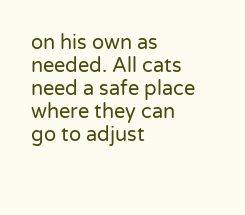on his own as needed. All cats need a safe place where they can go to adjust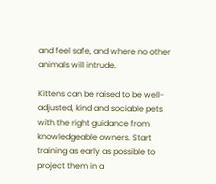and feel safe, and where no other animals will intrude.

Kittens can be raised to be well-adjusted, kind and sociable pets with the right guidance from knowledgeable owners. Start training as early as possible to project them in a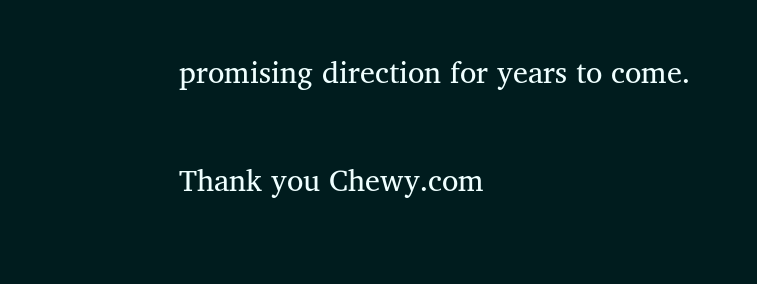promising direction for years to come.

Thank you Chewy.com